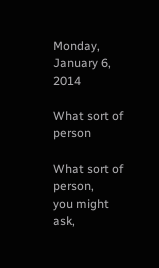Monday, January 6, 2014

What sort of person

What sort of person,
you might ask,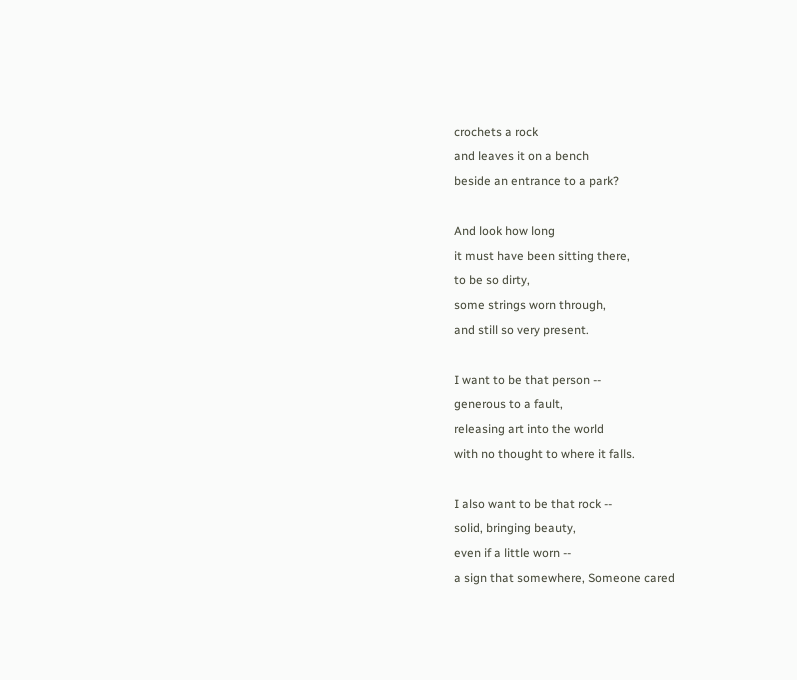crochets a rock
and leaves it on a bench
beside an entrance to a park?

And look how long
it must have been sitting there,
to be so dirty,
some strings worn through,
and still so very present.

I want to be that person --
generous to a fault,
releasing art into the world
with no thought to where it falls.

I also want to be that rock --
solid, bringing beauty,
even if a little worn --
a sign that somewhere, Someone cared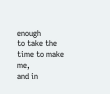enough
to take the time to make me,
and in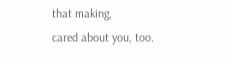that making,
cared about you, too.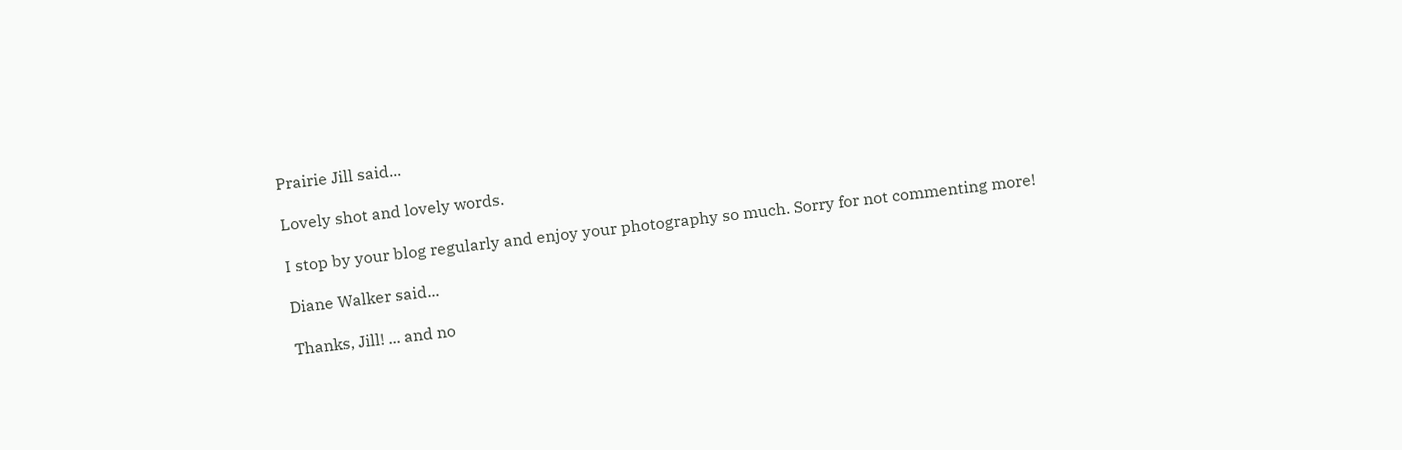Prairie Jill said...

Lovely shot and lovely words.

I stop by your blog regularly and enjoy your photography so much. Sorry for not commenting more!

Diane Walker said...

Thanks, Jill! ... and no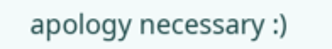apology necessary :)